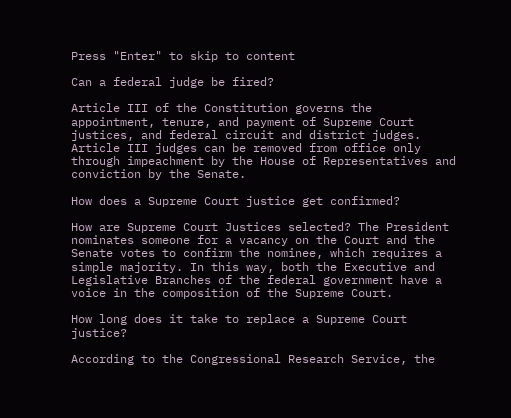Press "Enter" to skip to content

Can a federal judge be fired?

Article III of the Constitution governs the appointment, tenure, and payment of Supreme Court justices, and federal circuit and district judges. Article III judges can be removed from office only through impeachment by the House of Representatives and conviction by the Senate.

How does a Supreme Court justice get confirmed?

How are Supreme Court Justices selected? The President nominates someone for a vacancy on the Court and the Senate votes to confirm the nominee, which requires a simple majority. In this way, both the Executive and Legislative Branches of the federal government have a voice in the composition of the Supreme Court.

How long does it take to replace a Supreme Court justice?

According to the Congressional Research Service, the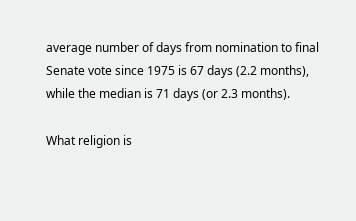average number of days from nomination to final Senate vote since 1975 is 67 days (2.2 months), while the median is 71 days (or 2.3 months).

What religion is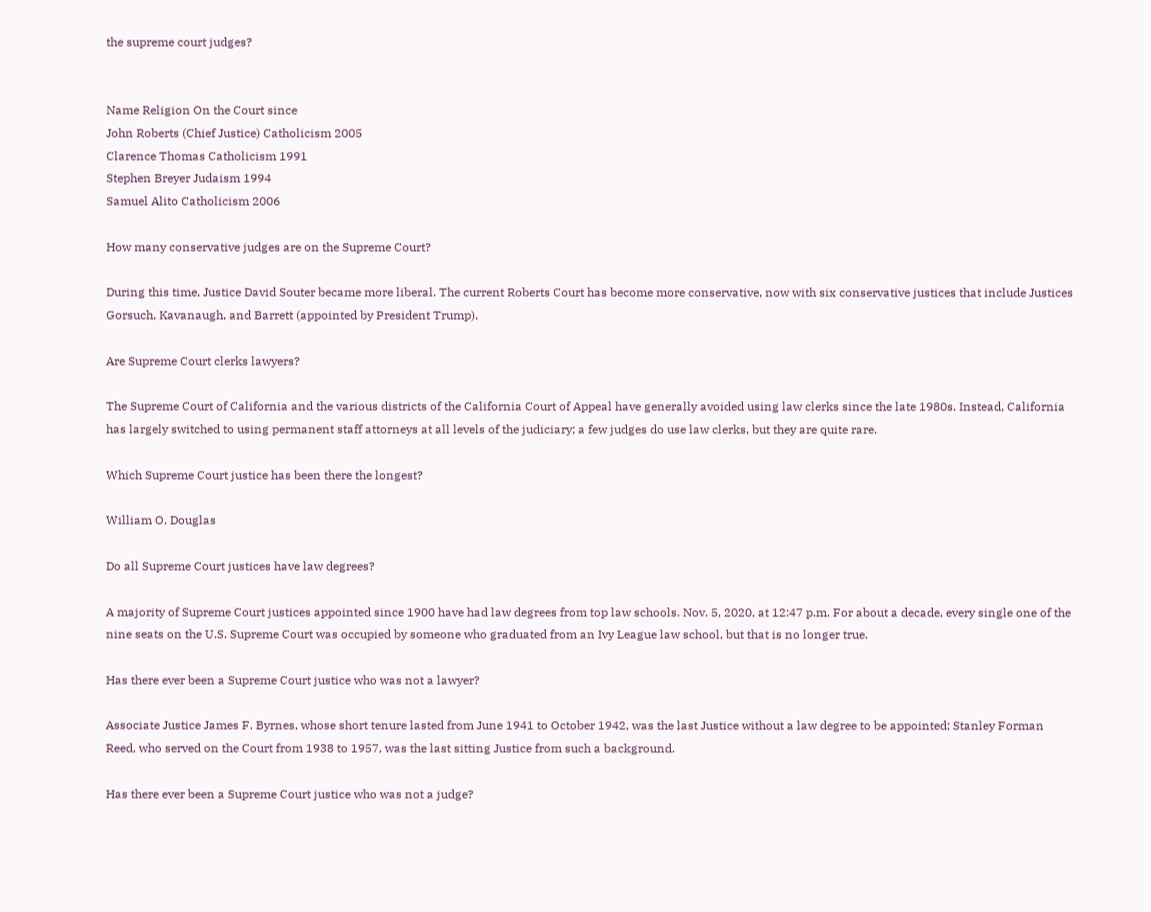the supreme court judges?


Name Religion On the Court since
John Roberts (Chief Justice) Catholicism 2005
Clarence Thomas Catholicism 1991
Stephen Breyer Judaism 1994
Samuel Alito Catholicism 2006

How many conservative judges are on the Supreme Court?

During this time, Justice David Souter became more liberal. The current Roberts Court has become more conservative, now with six conservative justices that include Justices Gorsuch, Kavanaugh, and Barrett (appointed by President Trump).

Are Supreme Court clerks lawyers?

The Supreme Court of California and the various districts of the California Court of Appeal have generally avoided using law clerks since the late 1980s. Instead, California has largely switched to using permanent staff attorneys at all levels of the judiciary; a few judges do use law clerks, but they are quite rare.

Which Supreme Court justice has been there the longest?

William O. Douglas

Do all Supreme Court justices have law degrees?

A majority of Supreme Court justices appointed since 1900 have had law degrees from top law schools. Nov. 5, 2020, at 12:47 p.m. For about a decade, every single one of the nine seats on the U.S. Supreme Court was occupied by someone who graduated from an Ivy League law school, but that is no longer true.

Has there ever been a Supreme Court justice who was not a lawyer?

Associate Justice James F. Byrnes, whose short tenure lasted from June 1941 to October 1942, was the last Justice without a law degree to be appointed; Stanley Forman Reed, who served on the Court from 1938 to 1957, was the last sitting Justice from such a background.

Has there ever been a Supreme Court justice who was not a judge?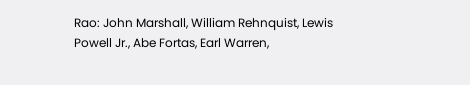Rao: John Marshall, William Rehnquist, Lewis Powell Jr., Abe Fortas, Earl Warren,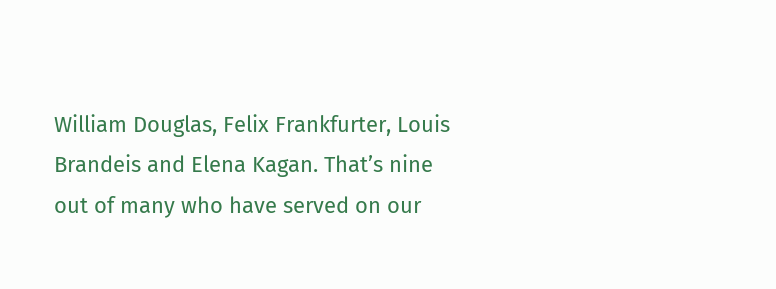William Douglas, Felix Frankfurter, Louis Brandeis and Elena Kagan. That’s nine out of many who have served on our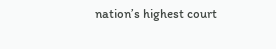nation’s highest court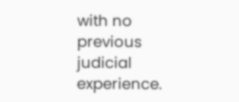with no previous judicial experience.